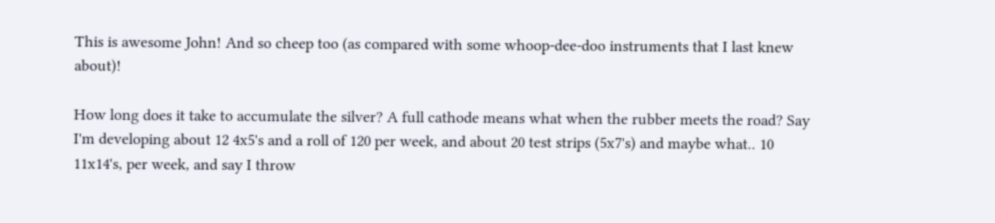This is awesome John! And so cheep too (as compared with some whoop-dee-doo instruments that I last knew about)!

How long does it take to accumulate the silver? A full cathode means what when the rubber meets the road? Say I'm developing about 12 4x5's and a roll of 120 per week, and about 20 test strips (5x7's) and maybe what.. 10 11x14's, per week, and say I throw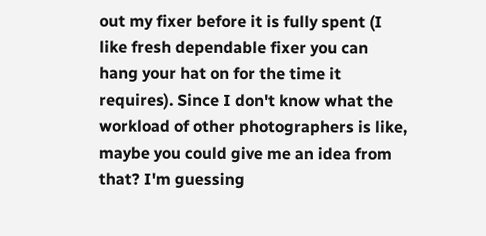out my fixer before it is fully spent (I like fresh dependable fixer you can hang your hat on for the time it requires). Since I don't know what the workload of other photographers is like, maybe you could give me an idea from that? I'm guessing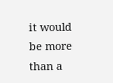it would be more than a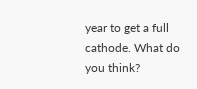year to get a full cathode. What do you think?